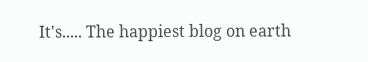It's..... The happiest blog on earth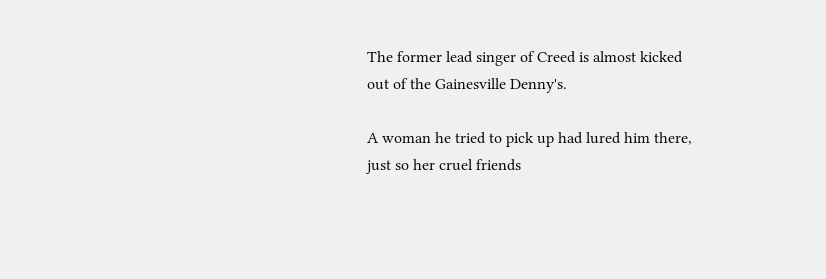The former lead singer of Creed is almost kicked out of the Gainesville Denny's.

A woman he tried to pick up had lured him there, just so her cruel friends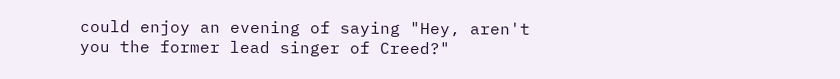could enjoy an evening of saying "Hey, aren't you the former lead singer of Creed?"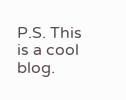P.S. This is a cool blog.